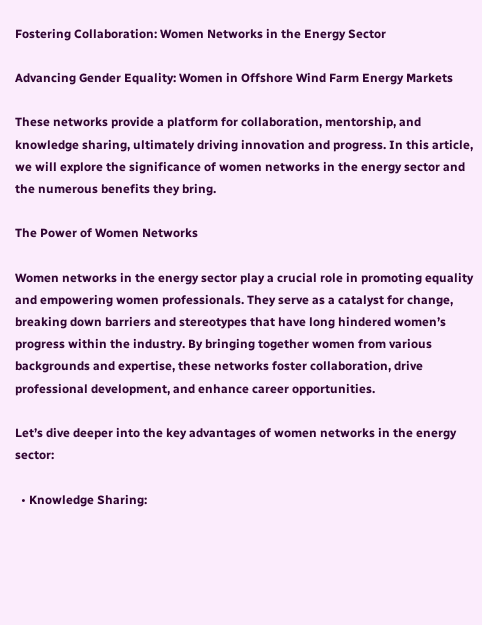Fostering Collaboration: Women Networks in the Energy Sector

Advancing Gender Equality: Women in Offshore Wind Farm Energy Markets

These networks provide a platform for collaboration, mentorship, and knowledge sharing, ultimately driving innovation and progress. In this article, we will explore the significance of women networks in the energy sector and the numerous benefits they bring.

The Power of Women Networks

Women networks in the energy sector play a crucial role in promoting equality and empowering women professionals. They serve as a catalyst for change, breaking down barriers and stereotypes that have long hindered women’s progress within the industry. By bringing together women from various backgrounds and expertise, these networks foster collaboration, drive professional development, and enhance career opportunities.

Let’s dive deeper into the key advantages of women networks in the energy sector:

  • Knowledge Sharing: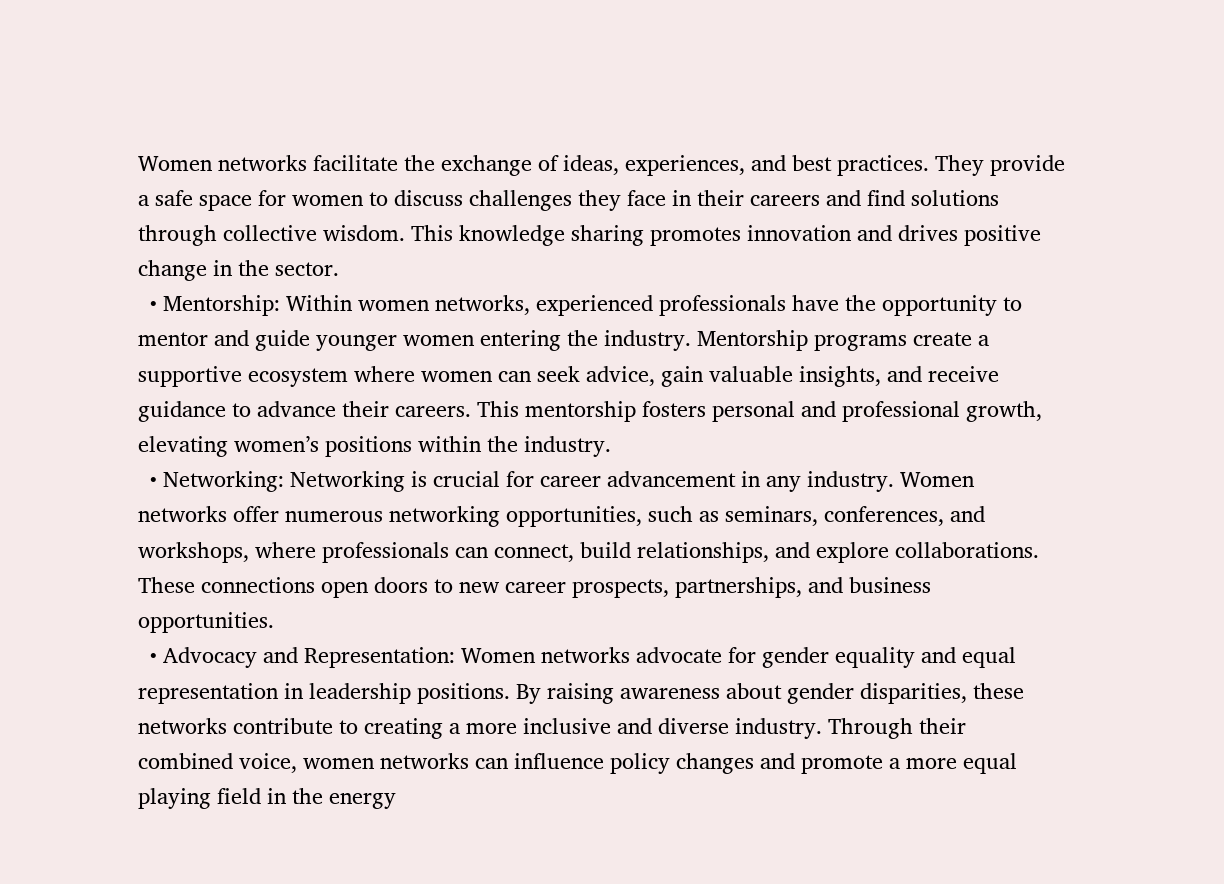Women networks facilitate the exchange of ideas, experiences, and best practices. They provide a safe space for women to discuss challenges they face in their careers and find solutions through collective wisdom. This knowledge sharing promotes innovation and drives positive change in the sector.
  • Mentorship: Within women networks, experienced professionals have the opportunity to mentor and guide younger women entering the industry. Mentorship programs create a supportive ecosystem where women can seek advice, gain valuable insights, and receive guidance to advance their careers. This mentorship fosters personal and professional growth, elevating women’s positions within the industry.
  • Networking: Networking is crucial for career advancement in any industry. Women networks offer numerous networking opportunities, such as seminars, conferences, and workshops, where professionals can connect, build relationships, and explore collaborations. These connections open doors to new career prospects, partnerships, and business opportunities.
  • Advocacy and Representation: Women networks advocate for gender equality and equal representation in leadership positions. By raising awareness about gender disparities, these networks contribute to creating a more inclusive and diverse industry. Through their combined voice, women networks can influence policy changes and promote a more equal playing field in the energy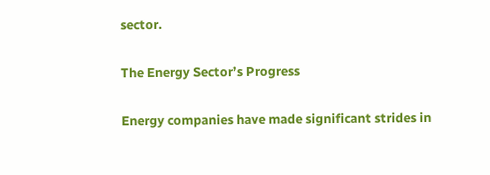sector.

The Energy Sector’s Progress

Energy companies have made significant strides in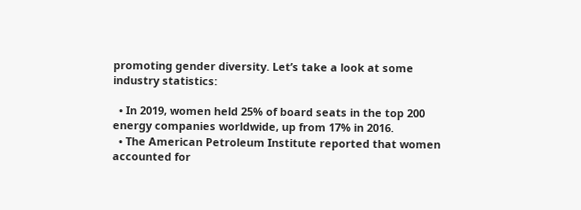promoting gender diversity. Let’s take a look at some industry statistics:

  • In 2019, women held 25% of board seats in the top 200 energy companies worldwide, up from 17% in 2016.
  • The American Petroleum Institute reported that women accounted for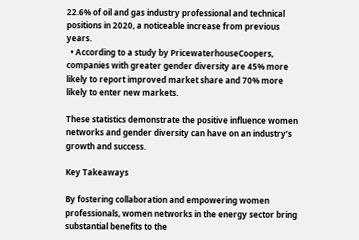22.6% of oil and gas industry professional and technical positions in 2020, a noticeable increase from previous years.
  • According to a study by PricewaterhouseCoopers, companies with greater gender diversity are 45% more likely to report improved market share and 70% more likely to enter new markets.

These statistics demonstrate the positive influence women networks and gender diversity can have on an industry’s growth and success.

Key Takeaways

By fostering collaboration and empowering women professionals, women networks in the energy sector bring substantial benefits to the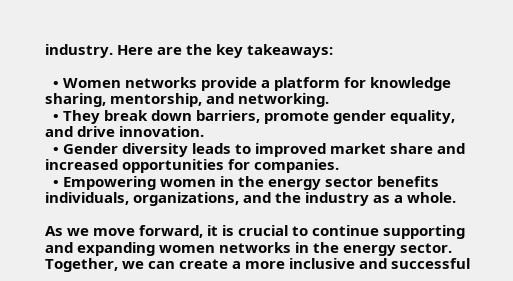industry. Here are the key takeaways:

  • Women networks provide a platform for knowledge sharing, mentorship, and networking.
  • They break down barriers, promote gender equality, and drive innovation.
  • Gender diversity leads to improved market share and increased opportunities for companies.
  • Empowering women in the energy sector benefits individuals, organizations, and the industry as a whole.

As we move forward, it is crucial to continue supporting and expanding women networks in the energy sector. Together, we can create a more inclusive and successful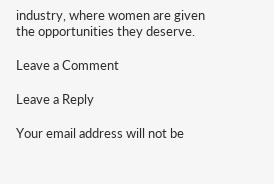industry, where women are given the opportunities they deserve.

Leave a Comment

Leave a Reply

Your email address will not be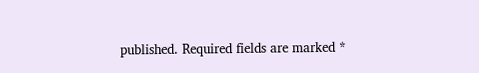published. Required fields are marked *